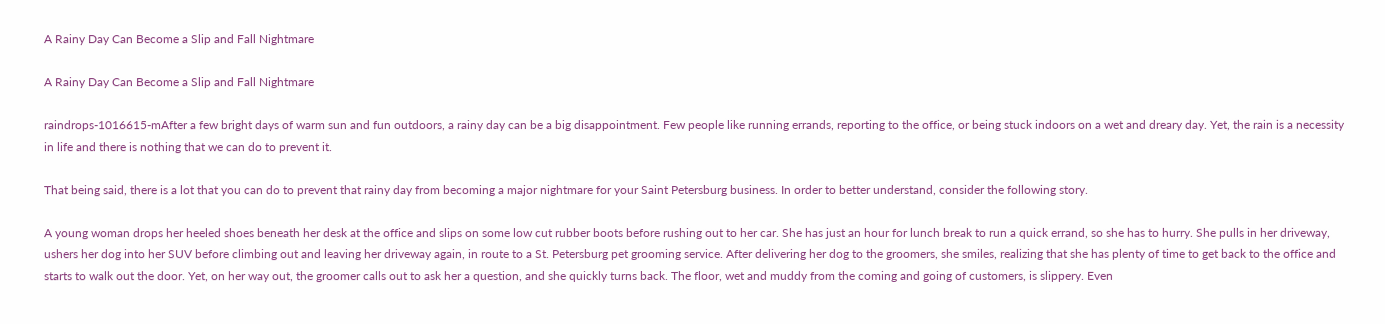A Rainy Day Can Become a Slip and Fall Nightmare

A Rainy Day Can Become a Slip and Fall Nightmare

raindrops-1016615-mAfter a few bright days of warm sun and fun outdoors, a rainy day can be a big disappointment. Few people like running errands, reporting to the office, or being stuck indoors on a wet and dreary day. Yet, the rain is a necessity in life and there is nothing that we can do to prevent it.

That being said, there is a lot that you can do to prevent that rainy day from becoming a major nightmare for your Saint Petersburg business. In order to better understand, consider the following story.

A young woman drops her heeled shoes beneath her desk at the office and slips on some low cut rubber boots before rushing out to her car. She has just an hour for lunch break to run a quick errand, so she has to hurry. She pulls in her driveway, ushers her dog into her SUV before climbing out and leaving her driveway again, in route to a St. Petersburg pet grooming service. After delivering her dog to the groomers, she smiles, realizing that she has plenty of time to get back to the office and starts to walk out the door. Yet, on her way out, the groomer calls out to ask her a question, and she quickly turns back. The floor, wet and muddy from the coming and going of customers, is slippery. Even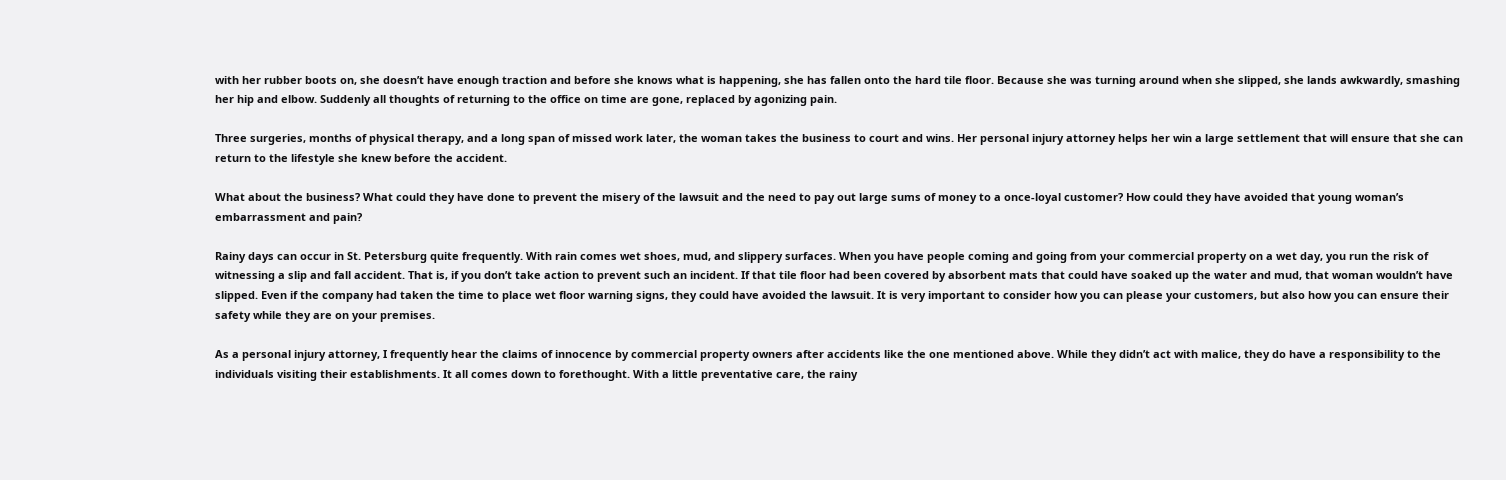with her rubber boots on, she doesn’t have enough traction and before she knows what is happening, she has fallen onto the hard tile floor. Because she was turning around when she slipped, she lands awkwardly, smashing her hip and elbow. Suddenly all thoughts of returning to the office on time are gone, replaced by agonizing pain.

Three surgeries, months of physical therapy, and a long span of missed work later, the woman takes the business to court and wins. Her personal injury attorney helps her win a large settlement that will ensure that she can return to the lifestyle she knew before the accident.

What about the business? What could they have done to prevent the misery of the lawsuit and the need to pay out large sums of money to a once-loyal customer? How could they have avoided that young woman’s embarrassment and pain?

Rainy days can occur in St. Petersburg quite frequently. With rain comes wet shoes, mud, and slippery surfaces. When you have people coming and going from your commercial property on a wet day, you run the risk of witnessing a slip and fall accident. That is, if you don’t take action to prevent such an incident. If that tile floor had been covered by absorbent mats that could have soaked up the water and mud, that woman wouldn’t have slipped. Even if the company had taken the time to place wet floor warning signs, they could have avoided the lawsuit. It is very important to consider how you can please your customers, but also how you can ensure their safety while they are on your premises.

As a personal injury attorney, I frequently hear the claims of innocence by commercial property owners after accidents like the one mentioned above. While they didn’t act with malice, they do have a responsibility to the individuals visiting their establishments. It all comes down to forethought. With a little preventative care, the rainy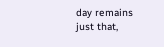day remains just that,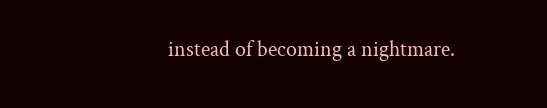instead of becoming a nightmare.